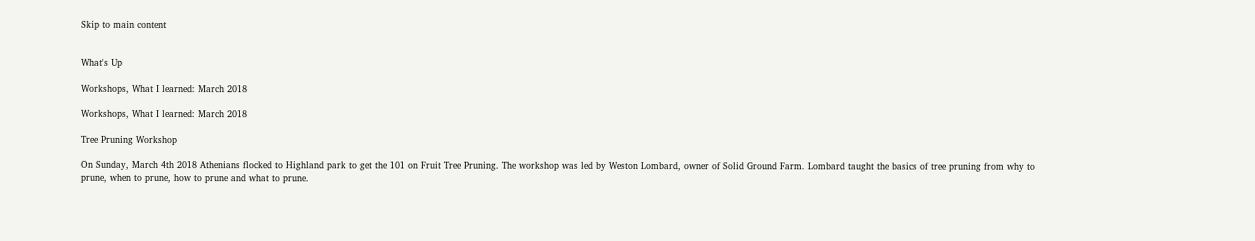Skip to main content


What's Up

Workshops, What I learned: March 2018

Workshops, What I learned: March 2018

Tree Pruning Workshop

On Sunday, March 4th 2018 Athenians flocked to Highland park to get the 101 on Fruit Tree Pruning. The workshop was led by Weston Lombard, owner of Solid Ground Farm. Lombard taught the basics of tree pruning from why to prune, when to prune, how to prune and what to prune.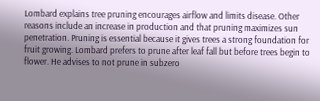Lombard explains tree pruning encourages airflow and limits disease. Other reasons include an increase in production and that pruning maximizes sun penetration. Pruning is essential because it gives trees a strong foundation for fruit growing. Lombard prefers to prune after leaf fall but before trees begin to flower. He advises to not prune in subzero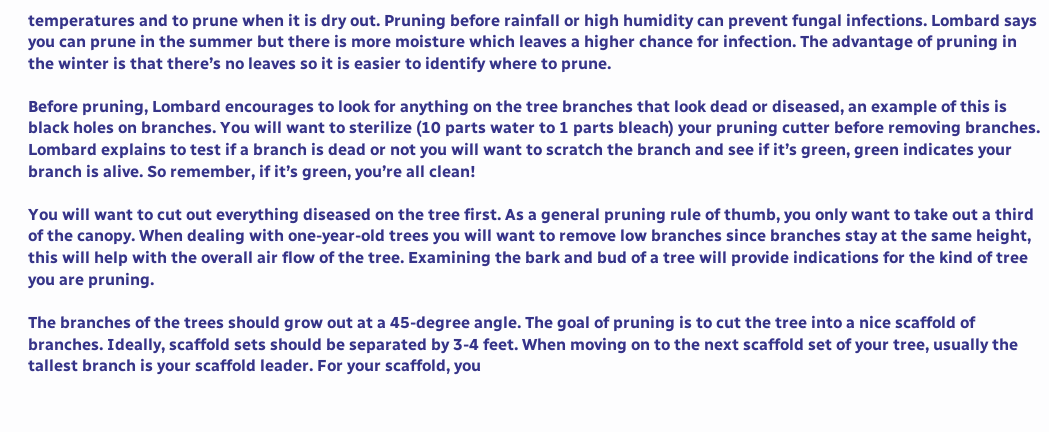temperatures and to prune when it is dry out. Pruning before rainfall or high humidity can prevent fungal infections. Lombard says you can prune in the summer but there is more moisture which leaves a higher chance for infection. The advantage of pruning in the winter is that there’s no leaves so it is easier to identify where to prune.

Before pruning, Lombard encourages to look for anything on the tree branches that look dead or diseased, an example of this is black holes on branches. You will want to sterilize (10 parts water to 1 parts bleach) your pruning cutter before removing branches. Lombard explains to test if a branch is dead or not you will want to scratch the branch and see if it’s green, green indicates your branch is alive. So remember, if it’s green, you’re all clean!

You will want to cut out everything diseased on the tree first. As a general pruning rule of thumb, you only want to take out a third of the canopy. When dealing with one-year-old trees you will want to remove low branches since branches stay at the same height, this will help with the overall air flow of the tree. Examining the bark and bud of a tree will provide indications for the kind of tree you are pruning.

The branches of the trees should grow out at a 45-degree angle. The goal of pruning is to cut the tree into a nice scaffold of branches. Ideally, scaffold sets should be separated by 3-4 feet. When moving on to the next scaffold set of your tree, usually the tallest branch is your scaffold leader. For your scaffold, you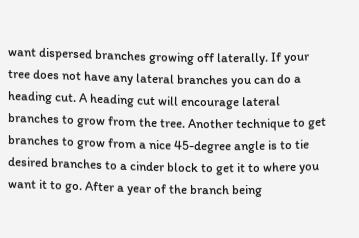want dispersed branches growing off laterally. If your tree does not have any lateral branches you can do a heading cut. A heading cut will encourage lateral branches to grow from the tree. Another technique to get branches to grow from a nice 45-degree angle is to tie desired branches to a cinder block to get it to where you want it to go. After a year of the branch being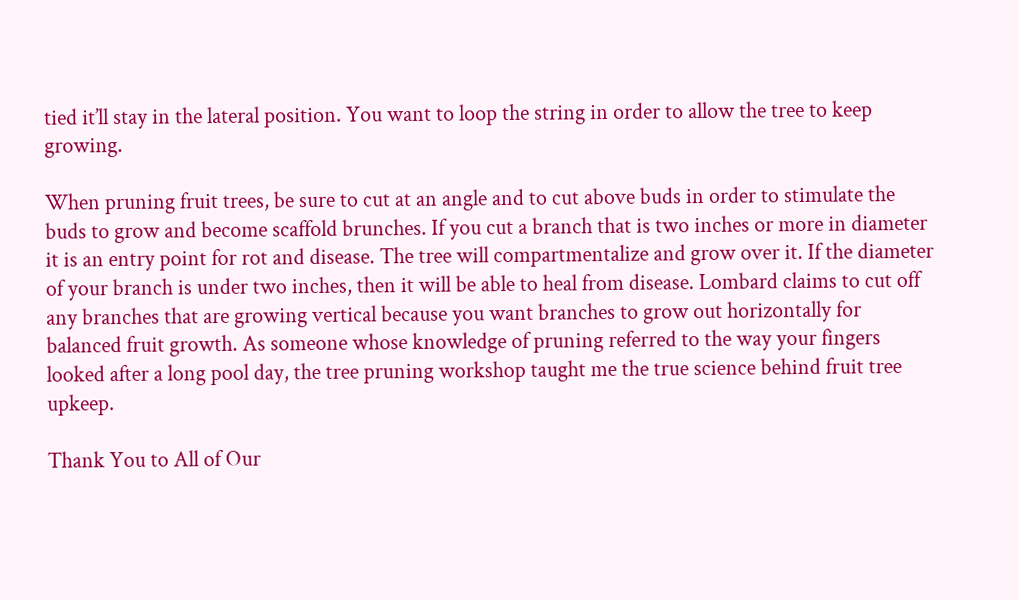tied it’ll stay in the lateral position. You want to loop the string in order to allow the tree to keep growing.

When pruning fruit trees, be sure to cut at an angle and to cut above buds in order to stimulate the buds to grow and become scaffold brunches. If you cut a branch that is two inches or more in diameter it is an entry point for rot and disease. The tree will compartmentalize and grow over it. If the diameter of your branch is under two inches, then it will be able to heal from disease. Lombard claims to cut off any branches that are growing vertical because you want branches to grow out horizontally for balanced fruit growth. As someone whose knowledge of pruning referred to the way your fingers looked after a long pool day, the tree pruning workshop taught me the true science behind fruit tree upkeep.

Thank You to All of Our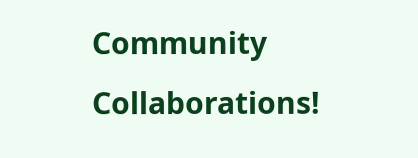Community Collaborations!